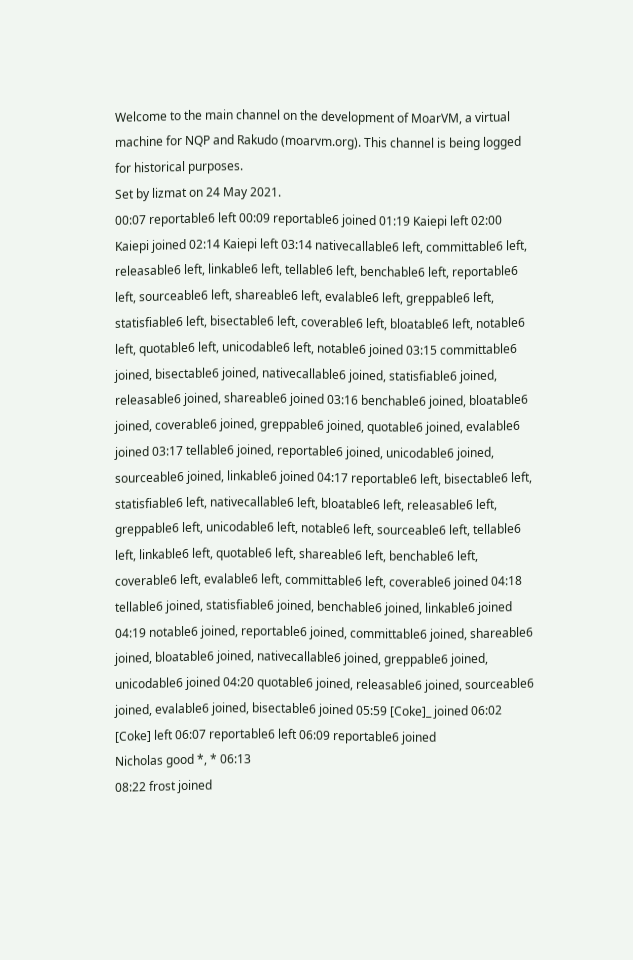Welcome to the main channel on the development of MoarVM, a virtual machine for NQP and Rakudo (moarvm.org). This channel is being logged for historical purposes.
Set by lizmat on 24 May 2021.
00:07 reportable6 left 00:09 reportable6 joined 01:19 Kaiepi left 02:00 Kaiepi joined 02:14 Kaiepi left 03:14 nativecallable6 left, committable6 left, releasable6 left, linkable6 left, tellable6 left, benchable6 left, reportable6 left, sourceable6 left, shareable6 left, evalable6 left, greppable6 left, statisfiable6 left, bisectable6 left, coverable6 left, bloatable6 left, notable6 left, quotable6 left, unicodable6 left, notable6 joined 03:15 committable6 joined, bisectable6 joined, nativecallable6 joined, statisfiable6 joined, releasable6 joined, shareable6 joined 03:16 benchable6 joined, bloatable6 joined, coverable6 joined, greppable6 joined, quotable6 joined, evalable6 joined 03:17 tellable6 joined, reportable6 joined, unicodable6 joined, sourceable6 joined, linkable6 joined 04:17 reportable6 left, bisectable6 left, statisfiable6 left, nativecallable6 left, bloatable6 left, releasable6 left, greppable6 left, unicodable6 left, notable6 left, sourceable6 left, tellable6 left, linkable6 left, quotable6 left, shareable6 left, benchable6 left, coverable6 left, evalable6 left, committable6 left, coverable6 joined 04:18 tellable6 joined, statisfiable6 joined, benchable6 joined, linkable6 joined 04:19 notable6 joined, reportable6 joined, committable6 joined, shareable6 joined, bloatable6 joined, nativecallable6 joined, greppable6 joined, unicodable6 joined 04:20 quotable6 joined, releasable6 joined, sourceable6 joined, evalable6 joined, bisectable6 joined 05:59 [Coke]_ joined 06:02 [Coke] left 06:07 reportable6 left 06:09 reportable6 joined
Nicholas good *, * 06:13
08:22 frost joined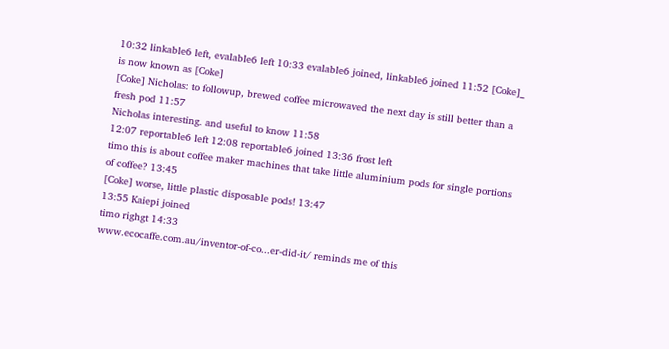10:32 linkable6 left, evalable6 left 10:33 evalable6 joined, linkable6 joined 11:52 [Coke]_ is now known as [Coke]
[Coke] Nicholas: to followup, brewed coffee microwaved the next day is still better than a fresh pod 11:57
Nicholas interesting. and useful to know 11:58
12:07 reportable6 left 12:08 reportable6 joined 13:36 frost left
timo this is about coffee maker machines that take little aluminium pods for single portions of coffee? 13:45
[Coke] worse, little plastic disposable pods! 13:47
13:55 Kaiepi joined
timo righgt 14:33
www.ecocaffe.com.au/inventor-of-co...er-did-it/ reminds me of this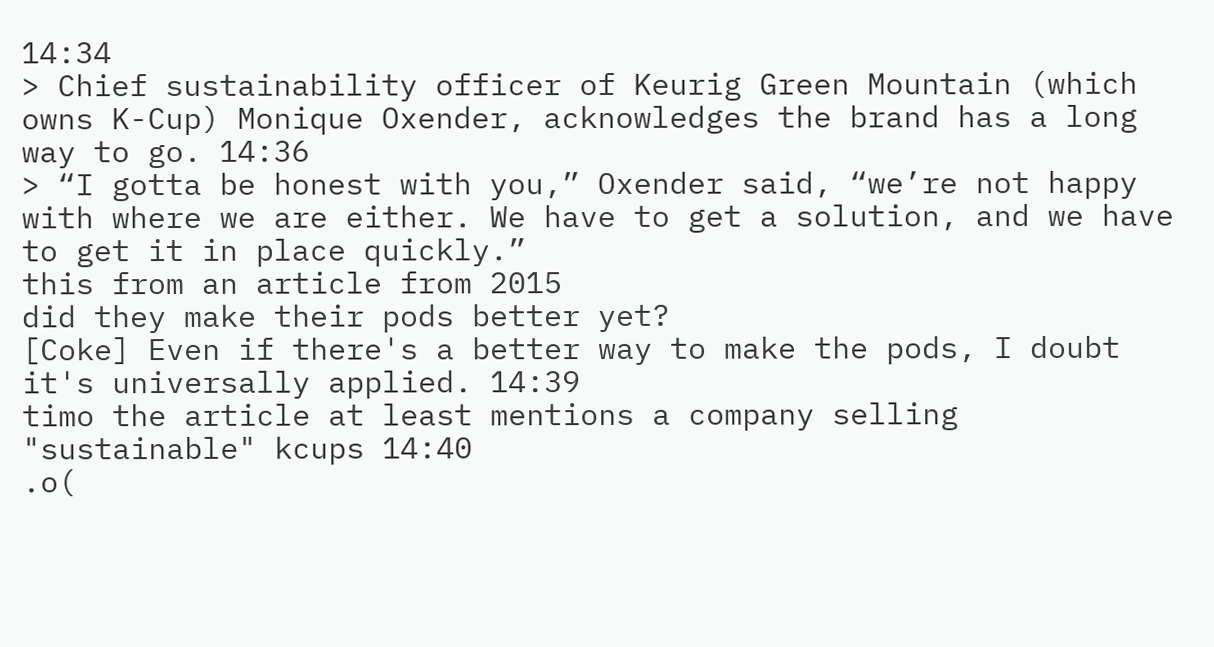14:34
> Chief sustainability officer of Keurig Green Mountain (which owns K-Cup) Monique Oxender, acknowledges the brand has a long way to go. 14:36
> “I gotta be honest with you,” Oxender said, “we’re not happy with where we are either. We have to get a solution, and we have to get it in place quickly.”
this from an article from 2015
did they make their pods better yet?
[Coke] Even if there's a better way to make the pods, I doubt it's universally applied. 14:39
timo the article at least mentions a company selling "sustainable" kcups 14:40
.o(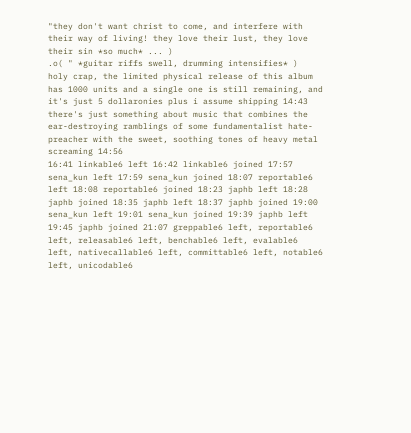"they don't want christ to come, and interfere with their way of living! they love their lust, they love their sin *so much* ... )
.o( " *guitar riffs swell, drumming intensifies* )
holy crap, the limited physical release of this album has 1000 units and a single one is still remaining, and it's just 5 dollaronies plus i assume shipping 14:43
there's just something about music that combines the ear-destroying ramblings of some fundamentalist hate-preacher with the sweet, soothing tones of heavy metal screaming 14:56
16:41 linkable6 left 16:42 linkable6 joined 17:57 sena_kun left 17:59 sena_kun joined 18:07 reportable6 left 18:08 reportable6 joined 18:23 japhb left 18:28 japhb joined 18:35 japhb left 18:37 japhb joined 19:00 sena_kun left 19:01 sena_kun joined 19:39 japhb left 19:45 japhb joined 21:07 greppable6 left, reportable6 left, releasable6 left, benchable6 left, evalable6 left, nativecallable6 left, committable6 left, notable6 left, unicodable6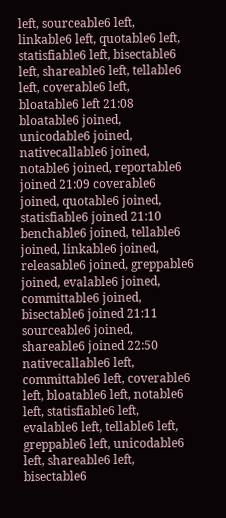left, sourceable6 left, linkable6 left, quotable6 left, statisfiable6 left, bisectable6 left, shareable6 left, tellable6 left, coverable6 left, bloatable6 left 21:08 bloatable6 joined, unicodable6 joined, nativecallable6 joined, notable6 joined, reportable6 joined 21:09 coverable6 joined, quotable6 joined, statisfiable6 joined 21:10 benchable6 joined, tellable6 joined, linkable6 joined, releasable6 joined, greppable6 joined, evalable6 joined, committable6 joined, bisectable6 joined 21:11 sourceable6 joined, shareable6 joined 22:50 nativecallable6 left, committable6 left, coverable6 left, bloatable6 left, notable6 left, statisfiable6 left, evalable6 left, tellable6 left, greppable6 left, unicodable6 left, shareable6 left, bisectable6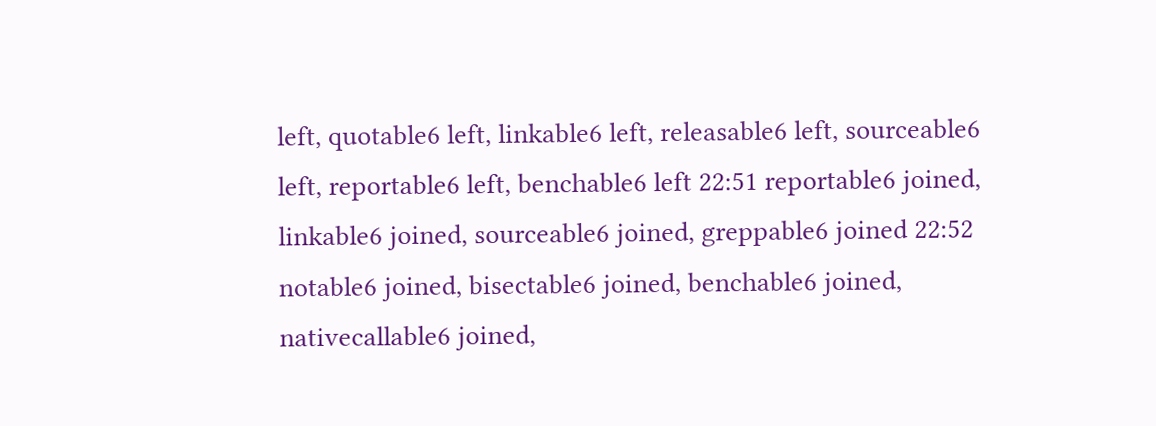left, quotable6 left, linkable6 left, releasable6 left, sourceable6 left, reportable6 left, benchable6 left 22:51 reportable6 joined, linkable6 joined, sourceable6 joined, greppable6 joined 22:52 notable6 joined, bisectable6 joined, benchable6 joined, nativecallable6 joined,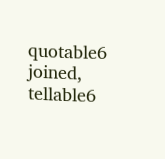quotable6 joined, tellable6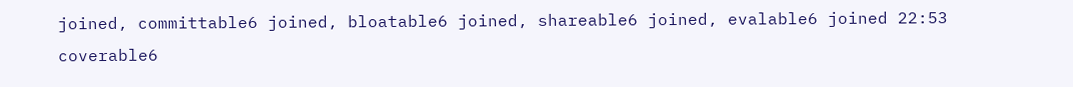joined, committable6 joined, bloatable6 joined, shareable6 joined, evalable6 joined 22:53 coverable6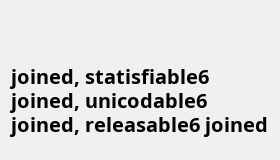joined, statisfiable6 joined, unicodable6 joined, releasable6 joined